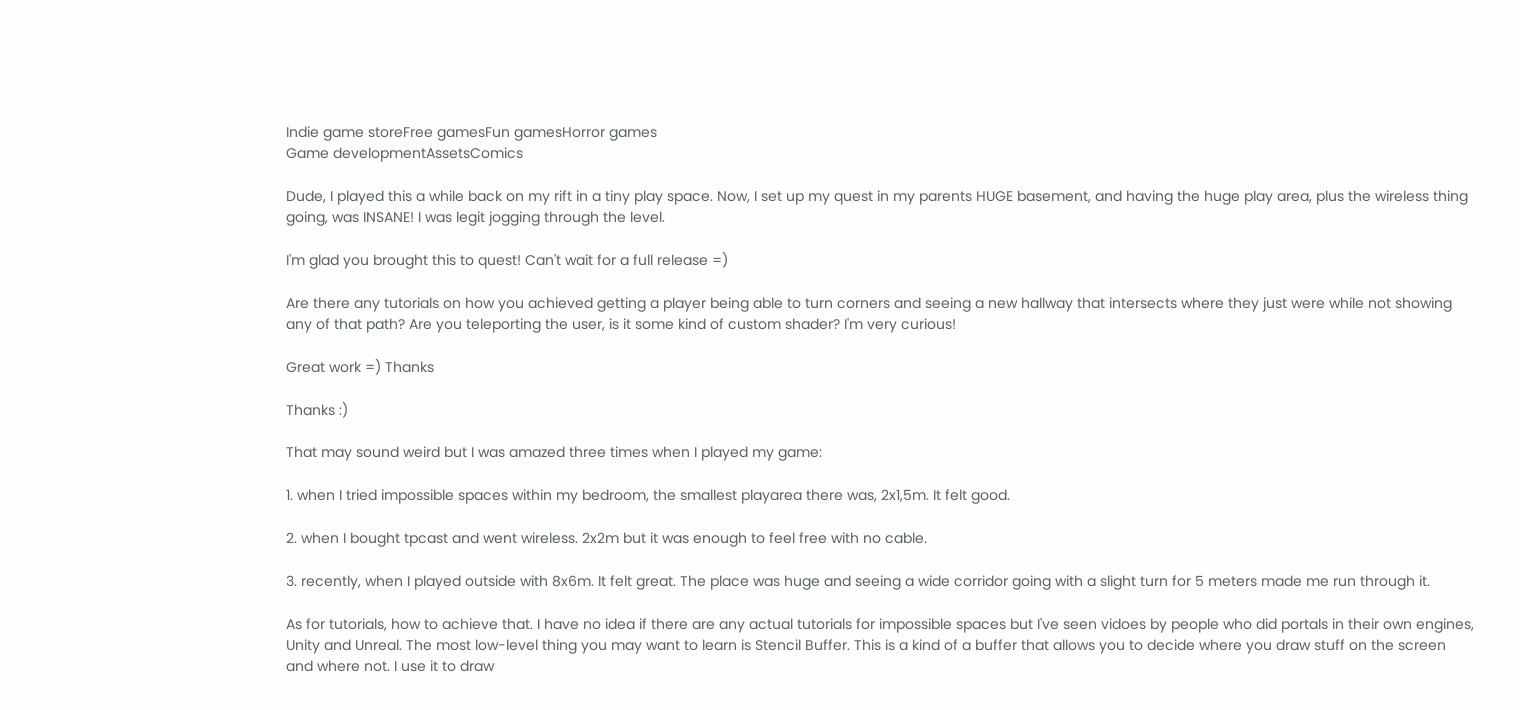Indie game storeFree gamesFun gamesHorror games
Game developmentAssetsComics

Dude, I played this a while back on my rift in a tiny play space. Now, I set up my quest in my parents HUGE basement, and having the huge play area, plus the wireless thing going, was INSANE! I was legit jogging through the level.

I'm glad you brought this to quest! Can't wait for a full release =)

Are there any tutorials on how you achieved getting a player being able to turn corners and seeing a new hallway that intersects where they just were while not showing any of that path? Are you teleporting the user, is it some kind of custom shader? I'm very curious!

Great work =) Thanks

Thanks :)

That may sound weird but I was amazed three times when I played my game:

1. when I tried impossible spaces within my bedroom, the smallest playarea there was, 2x1,5m. It felt good.

2. when I bought tpcast and went wireless. 2x2m but it was enough to feel free with no cable.

3. recently, when I played outside with 8x6m. It felt great. The place was huge and seeing a wide corridor going with a slight turn for 5 meters made me run through it.

As for tutorials, how to achieve that. I have no idea if there are any actual tutorials for impossible spaces but I've seen vidoes by people who did portals in their own engines, Unity and Unreal. The most low-level thing you may want to learn is Stencil Buffer. This is a kind of a buffer that allows you to decide where you draw stuff on the screen and where not. I use it to draw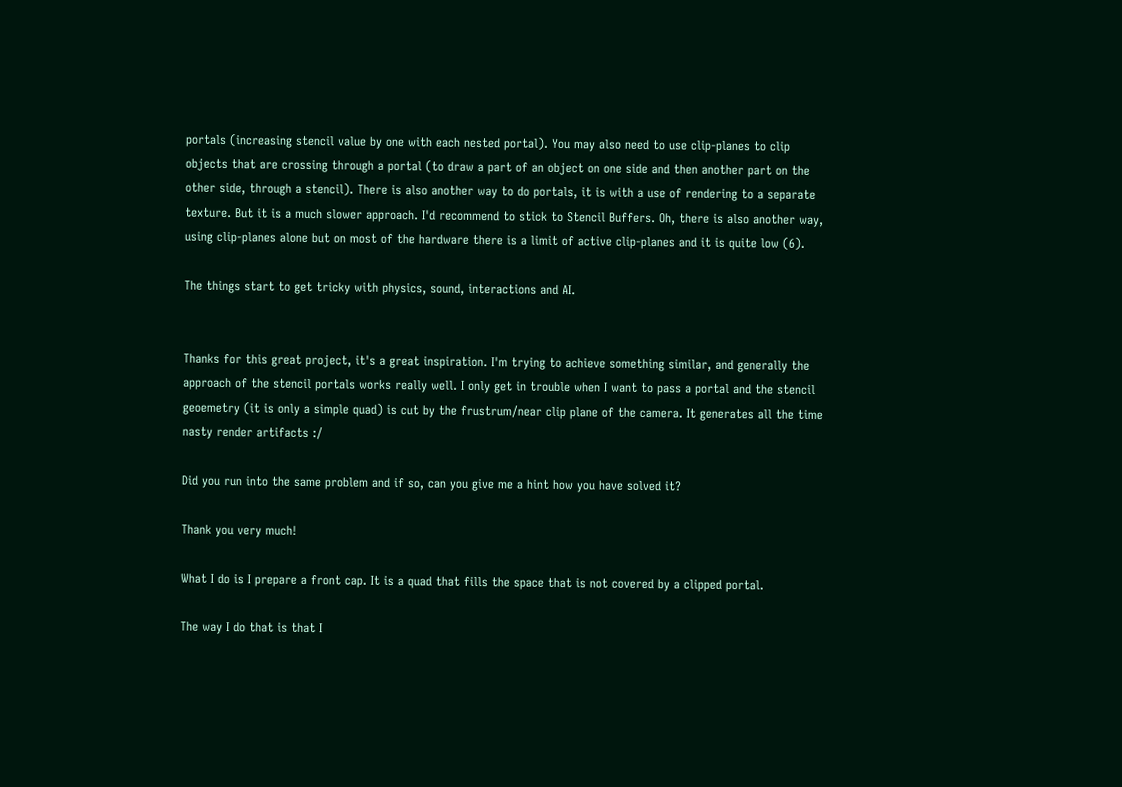portals (increasing stencil value by one with each nested portal). You may also need to use clip-planes to clip objects that are crossing through a portal (to draw a part of an object on one side and then another part on the other side, through a stencil). There is also another way to do portals, it is with a use of rendering to a separate texture. But it is a much slower approach. I'd recommend to stick to Stencil Buffers. Oh, there is also another way, using clip-planes alone but on most of the hardware there is a limit of active clip-planes and it is quite low (6).

The things start to get tricky with physics, sound, interactions and AI.


Thanks for this great project, it's a great inspiration. I'm trying to achieve something similar, and generally the approach of the stencil portals works really well. I only get in trouble when I want to pass a portal and the stencil geoemetry (it is only a simple quad) is cut by the frustrum/near clip plane of the camera. It generates all the time nasty render artifacts :/

Did you run into the same problem and if so, can you give me a hint how you have solved it?

Thank you very much!

What I do is I prepare a front cap. It is a quad that fills the space that is not covered by a clipped portal.

The way I do that is that I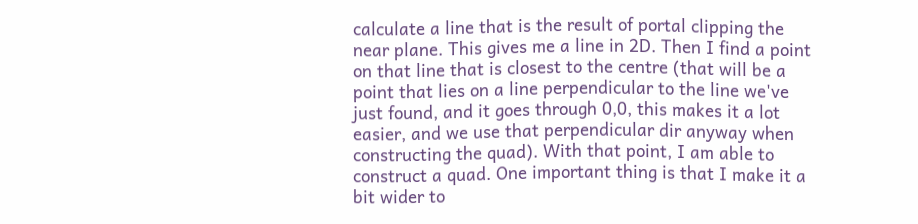calculate a line that is the result of portal clipping the near plane. This gives me a line in 2D. Then I find a point on that line that is closest to the centre (that will be a point that lies on a line perpendicular to the line we've just found, and it goes through 0,0, this makes it a lot easier, and we use that perpendicular dir anyway when constructing the quad). With that point, I am able to construct a quad. One important thing is that I make it a bit wider to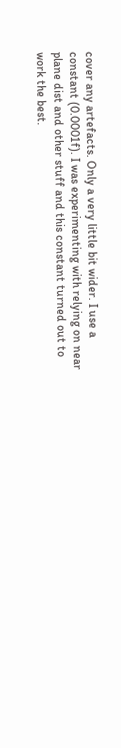cover any artefacts. Only a very little bit wider. I use a constant (0.0001f). I was experimenting with relying on near plane dist and other stuff and this constant turned out to work the best.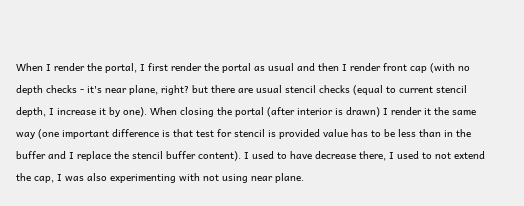When I render the portal, I first render the portal as usual and then I render front cap (with no depth checks - it's near plane, right? but there are usual stencil checks (equal to current stencil depth, I increase it by one). When closing the portal (after interior is drawn) I render it the same way (one important difference is that test for stencil is provided value has to be less than in the buffer and I replace the stencil buffer content). I used to have decrease there, I used to not extend the cap, I was also experimenting with not using near plane.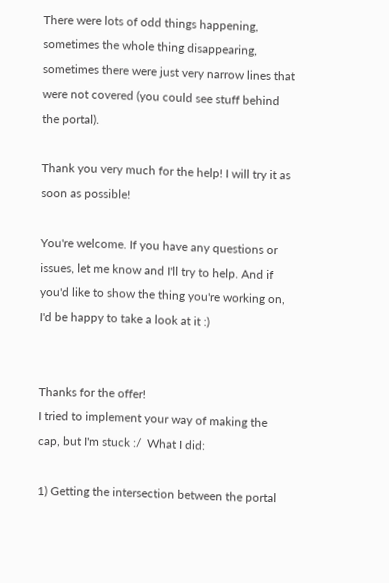There were lots of odd things happening, sometimes the whole thing disappearing, sometimes there were just very narrow lines that were not covered (you could see stuff behind the portal).

Thank you very much for the help! I will try it as soon as possible!

You're welcome. If you have any questions or issues, let me know and I'll try to help. And if you'd like to show the thing you're working on, I'd be happy to take a look at it :)


Thanks for the offer!
I tried to implement your way of making the cap, but I'm stuck :/  What I did:

1) Getting the intersection between the portal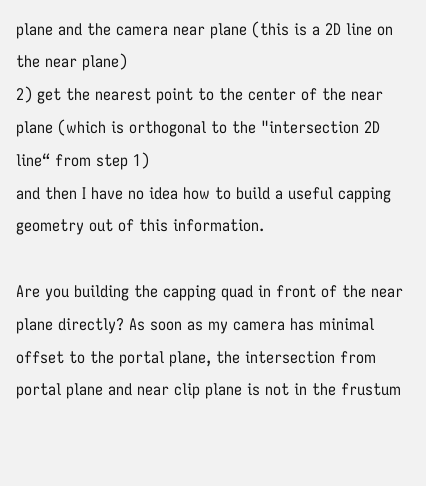plane and the camera near plane (this is a 2D line on the near plane)
2) get the nearest point to the center of the near plane (which is orthogonal to the "intersection 2D line“ from step 1)
and then I have no idea how to build a useful capping geometry out of this information.

Are you building the capping quad in front of the near plane directly? As soon as my camera has minimal offset to the portal plane, the intersection from portal plane and near clip plane is not in the frustum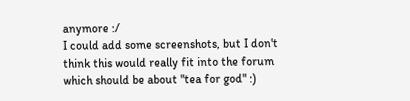anymore :/
I could add some screenshots, but I don't think this would really fit into the forum which should be about "tea for god" :)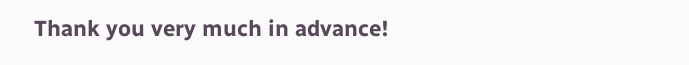Thank you very much in advance!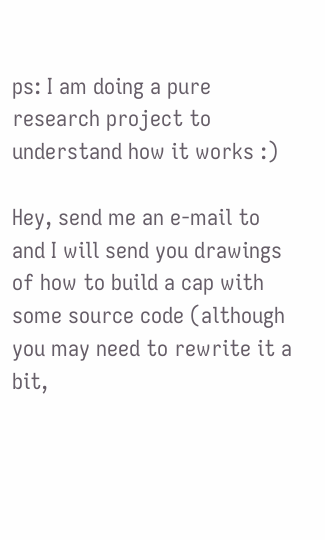ps: I am doing a pure research project to understand how it works :)

Hey, send me an e-mail to and I will send you drawings of how to build a cap with some source code (although you may need to rewrite it a bit,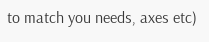to match you needs, axes etc)